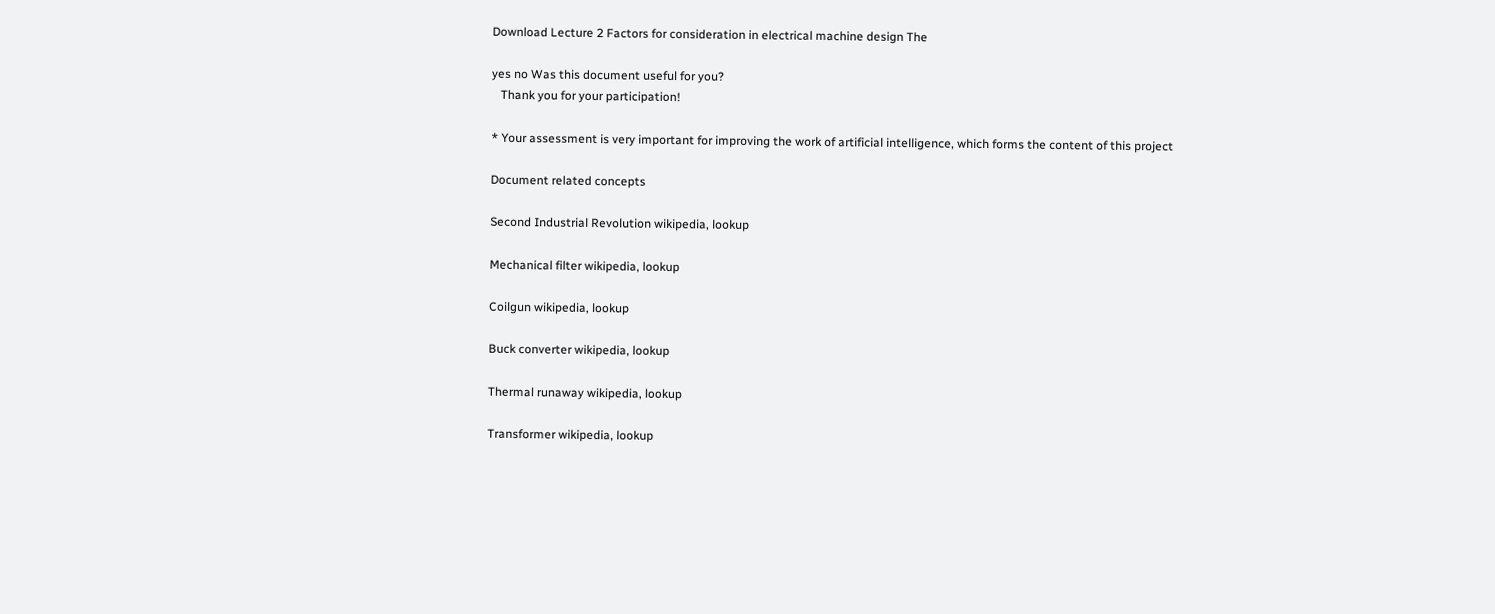Download Lecture 2 Factors for consideration in electrical machine design The

yes no Was this document useful for you?
   Thank you for your participation!

* Your assessment is very important for improving the work of artificial intelligence, which forms the content of this project

Document related concepts

Second Industrial Revolution wikipedia, lookup

Mechanical filter wikipedia, lookup

Coilgun wikipedia, lookup

Buck converter wikipedia, lookup

Thermal runaway wikipedia, lookup

Transformer wikipedia, lookup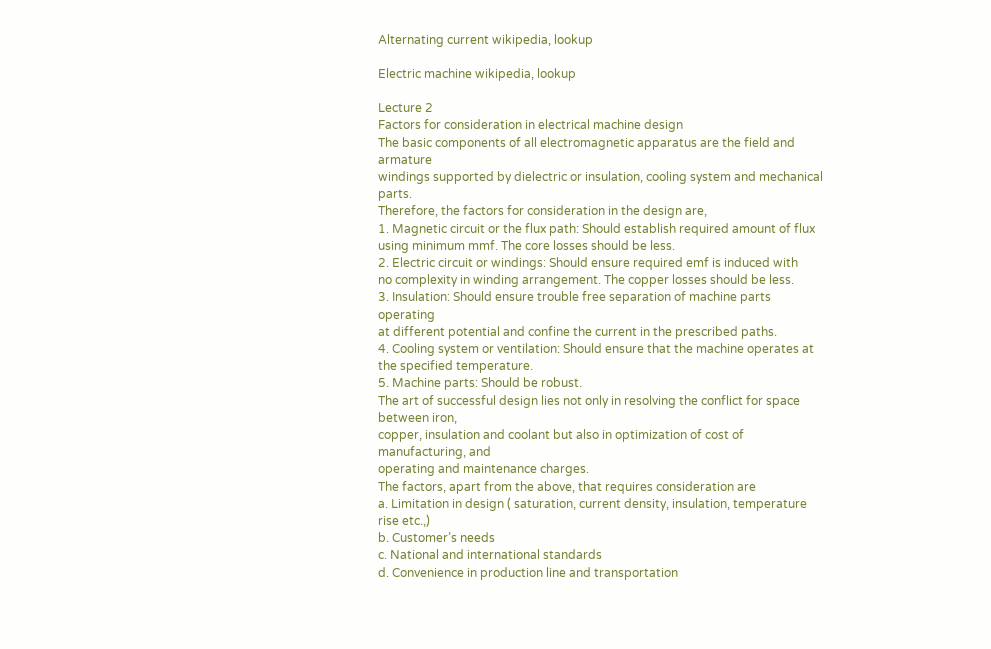Alternating current wikipedia, lookup

Electric machine wikipedia, lookup

Lecture 2
Factors for consideration in electrical machine design
The basic components of all electromagnetic apparatus are the field and armature
windings supported by dielectric or insulation, cooling system and mechanical parts.
Therefore, the factors for consideration in the design are,
1. Magnetic circuit or the flux path: Should establish required amount of flux
using minimum mmf. The core losses should be less.
2. Electric circuit or windings: Should ensure required emf is induced with
no complexity in winding arrangement. The copper losses should be less.
3. Insulation: Should ensure trouble free separation of machine parts operating
at different potential and confine the current in the prescribed paths.
4. Cooling system or ventilation: Should ensure that the machine operates at
the specified temperature.
5. Machine parts: Should be robust.
The art of successful design lies not only in resolving the conflict for space between iron,
copper, insulation and coolant but also in optimization of cost of manufacturing, and
operating and maintenance charges.
The factors, apart from the above, that requires consideration are
a. Limitation in design ( saturation, current density, insulation, temperature rise etc.,)
b. Customer’s needs
c. National and international standards
d. Convenience in production line and transportation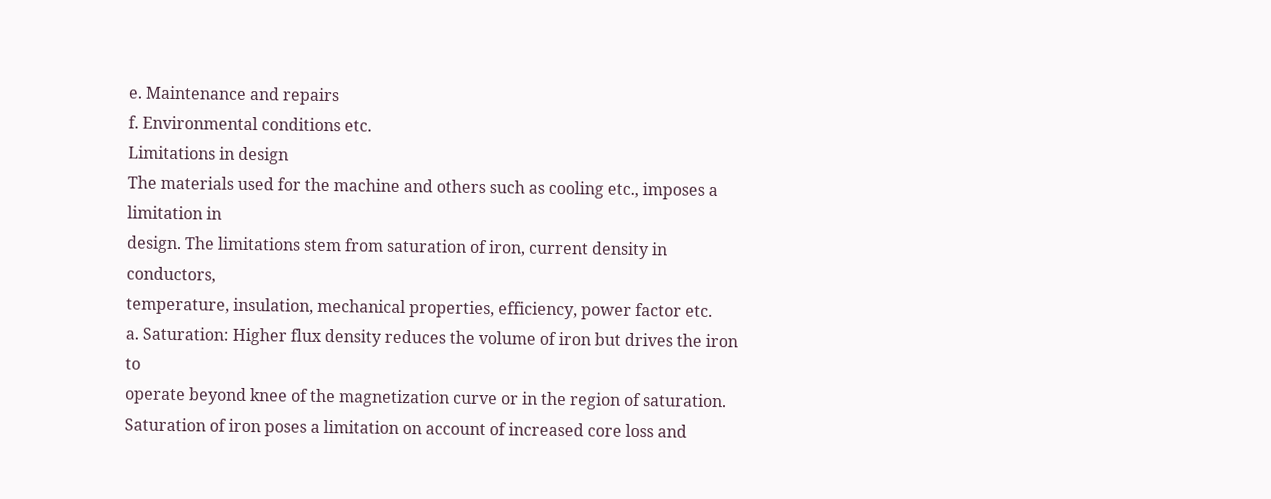e. Maintenance and repairs
f. Environmental conditions etc.
Limitations in design
The materials used for the machine and others such as cooling etc., imposes a limitation in
design. The limitations stem from saturation of iron, current density in conductors,
temperature, insulation, mechanical properties, efficiency, power factor etc.
a. Saturation: Higher flux density reduces the volume of iron but drives the iron to
operate beyond knee of the magnetization curve or in the region of saturation.
Saturation of iron poses a limitation on account of increased core loss and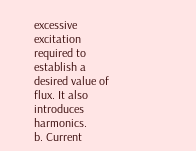excessive
excitation required to establish a desired value of flux. It also introduces harmonics.
b. Current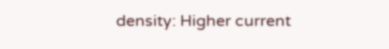density: Higher current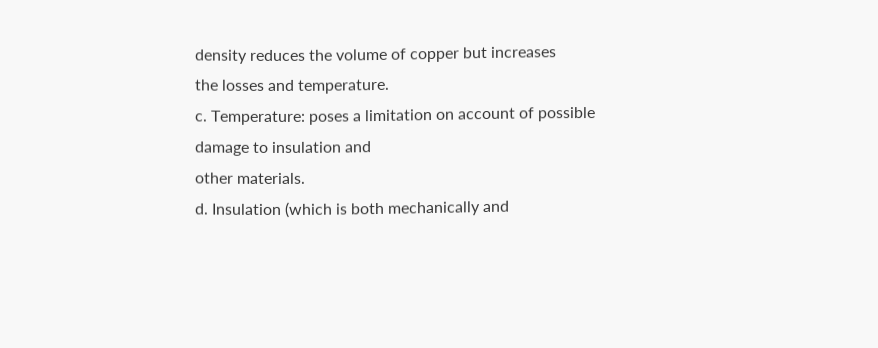density reduces the volume of copper but increases
the losses and temperature.
c. Temperature: poses a limitation on account of possible damage to insulation and
other materials.
d. Insulation (which is both mechanically and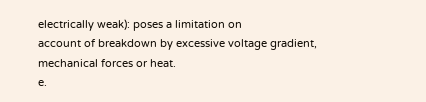electrically weak): poses a limitation on
account of breakdown by excessive voltage gradient, mechanical forces or heat.
e.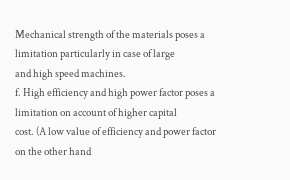Mechanical strength of the materials poses a limitation particularly in case of large
and high speed machines.
f. High efficiency and high power factor poses a limitation on account of higher capital
cost. (A low value of efficiency and power factor on the other hand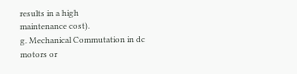results in a high
maintenance cost).
g. Mechanical Commutation in dc motors or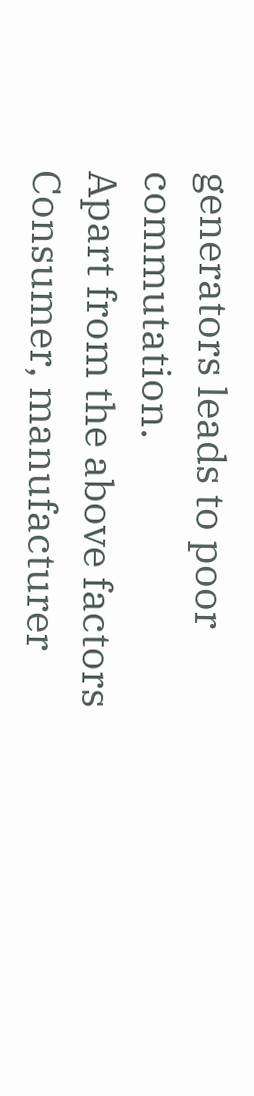generators leads to poor commutation.
Apart from the above factors Consumer, manufacturer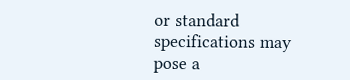or standard specifications may pose a